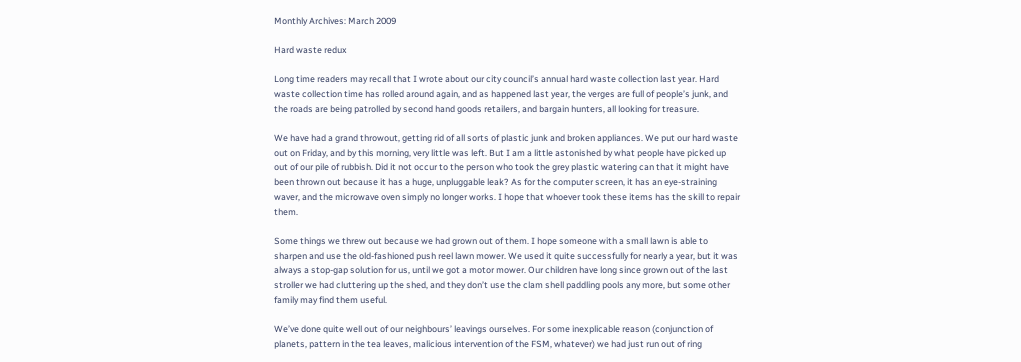Monthly Archives: March 2009

Hard waste redux

Long time readers may recall that I wrote about our city council’s annual hard waste collection last year. Hard waste collection time has rolled around again, and as happened last year, the verges are full of people’s junk, and the roads are being patrolled by second hand goods retailers, and bargain hunters, all looking for treasure.

We have had a grand throwout, getting rid of all sorts of plastic junk and broken appliances. We put our hard waste out on Friday, and by this morning, very little was left. But I am a little astonished by what people have picked up out of our pile of rubbish. Did it not occur to the person who took the grey plastic watering can that it might have been thrown out because it has a huge, unpluggable leak? As for the computer screen, it has an eye-straining waver, and the microwave oven simply no longer works. I hope that whoever took these items has the skill to repair them.

Some things we threw out because we had grown out of them. I hope someone with a small lawn is able to sharpen and use the old-fashioned push reel lawn mower. We used it quite successfully for nearly a year, but it was always a stop-gap solution for us, until we got a motor mower. Our children have long since grown out of the last stroller we had cluttering up the shed, and they don’t use the clam shell paddling pools any more, but some other family may find them useful.

We’ve done quite well out of our neighbours’ leavings ourselves. For some inexplicable reason (conjunction of planets, pattern in the tea leaves, malicious intervention of the FSM, whatever) we had just run out of ring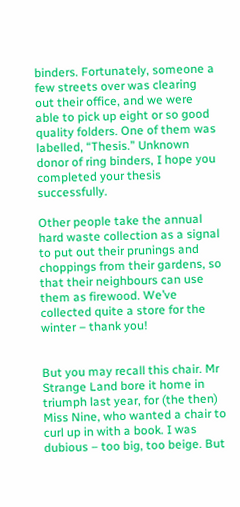binders. Fortunately, someone a few streets over was clearing out their office, and we were able to pick up eight or so good quality folders. One of them was labelled, “Thesis.” Unknown donor of ring binders, I hope you completed your thesis successfully.

Other people take the annual hard waste collection as a signal to put out their prunings and choppings from their gardens, so that their neighbours can use them as firewood. We’ve collected quite a store for the winter – thank you!


But you may recall this chair. Mr Strange Land bore it home in triumph last year, for (the then) Miss Nine, who wanted a chair to curl up in with a book. I was dubious – too big, too beige. But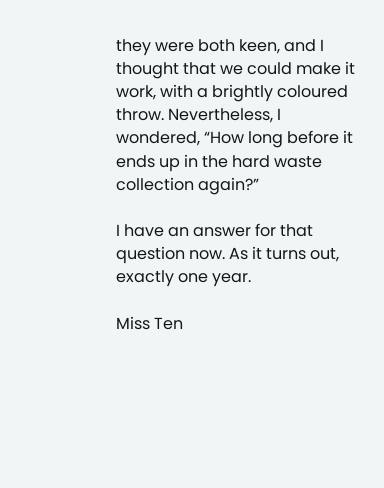they were both keen, and I thought that we could make it work, with a brightly coloured throw. Nevertheless, I wondered, “How long before it ends up in the hard waste collection again?”

I have an answer for that question now. As it turns out, exactly one year.

Miss Ten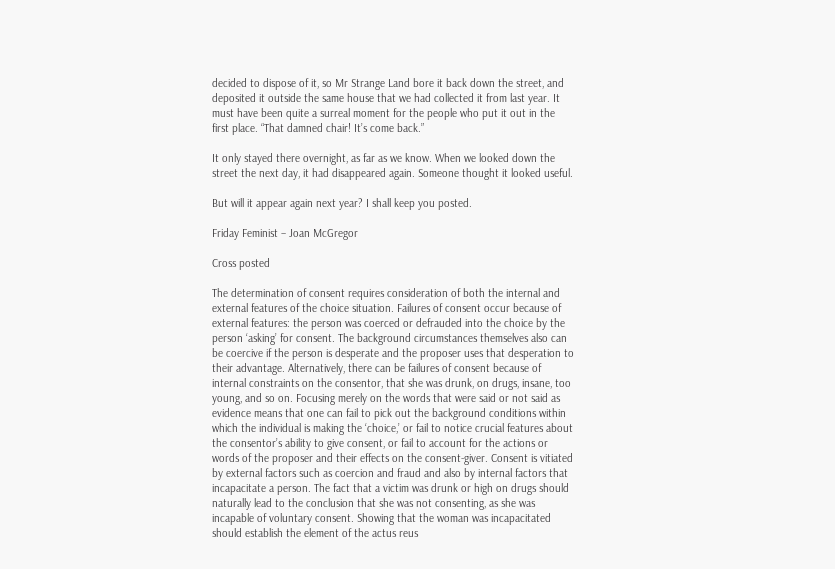decided to dispose of it, so Mr Strange Land bore it back down the street, and deposited it outside the same house that we had collected it from last year. It must have been quite a surreal moment for the people who put it out in the first place. “That damned chair! It’s come back.”

It only stayed there overnight, as far as we know. When we looked down the street the next day, it had disappeared again. Someone thought it looked useful.

But will it appear again next year? I shall keep you posted.

Friday Feminist – Joan McGregor

Cross posted

The determination of consent requires consideration of both the internal and external features of the choice situation. Failures of consent occur because of external features: the person was coerced or defrauded into the choice by the person ‘asking’ for consent. The background circumstances themselves also can be coercive if the person is desperate and the proposer uses that desperation to their advantage. Alternatively, there can be failures of consent because of internal constraints on the consentor, that she was drunk, on drugs, insane, too young, and so on. Focusing merely on the words that were said or not said as evidence means that one can fail to pick out the background conditions within which the individual is making the ‘choice,’ or fail to notice crucial features about the consentor’s ability to give consent, or fail to account for the actions or words of the proposer and their effects on the consent-giver. Consent is vitiated by external factors such as coercion and fraud and also by internal factors that incapacitate a person. The fact that a victim was drunk or high on drugs should naturally lead to the conclusion that she was not consenting, as she was incapable of voluntary consent. Showing that the woman was incapacitated should establish the element of the actus reus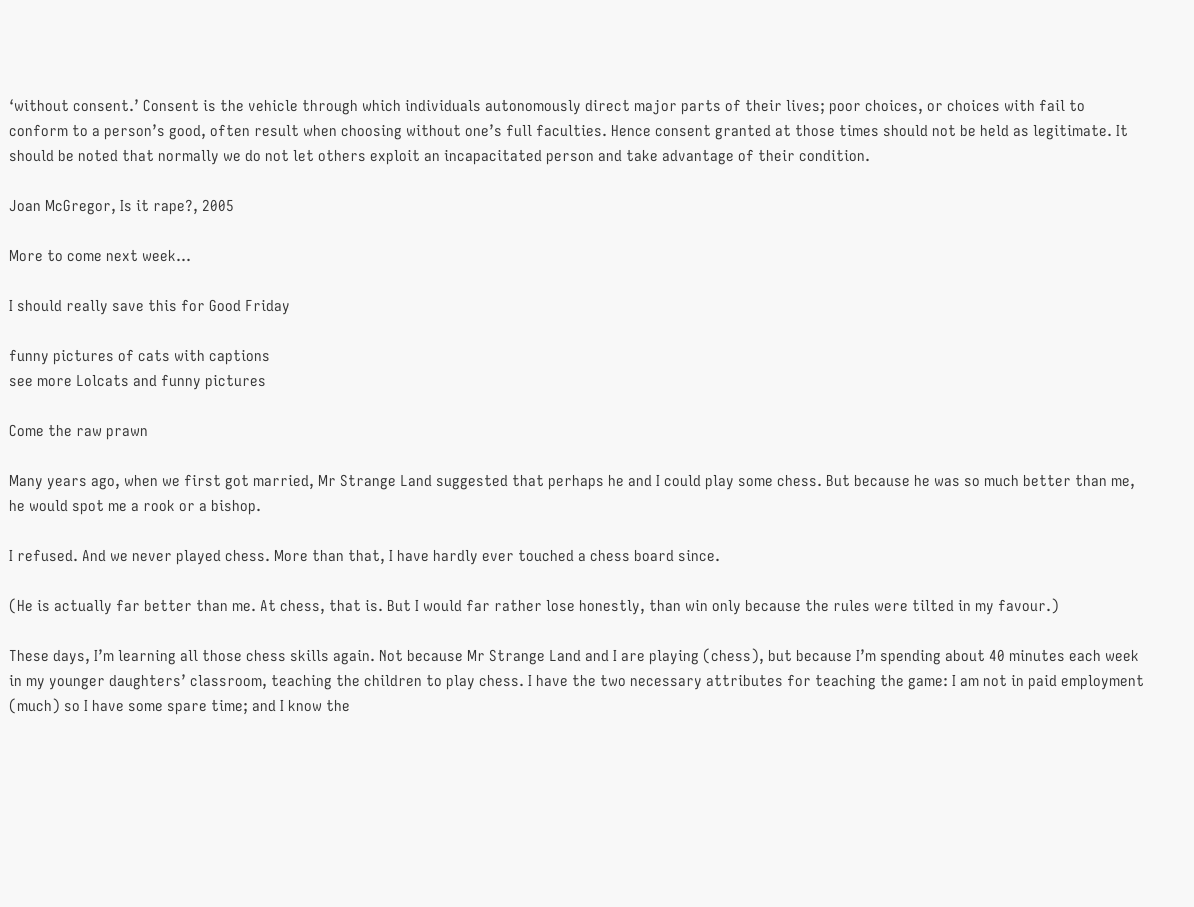‘without consent.’ Consent is the vehicle through which individuals autonomously direct major parts of their lives; poor choices, or choices with fail to conform to a person’s good, often result when choosing without one’s full faculties. Hence consent granted at those times should not be held as legitimate. It should be noted that normally we do not let others exploit an incapacitated person and take advantage of their condition.

Joan McGregor, Is it rape?, 2005

More to come next week…

I should really save this for Good Friday

funny pictures of cats with captions
see more Lolcats and funny pictures

Come the raw prawn

Many years ago, when we first got married, Mr Strange Land suggested that perhaps he and I could play some chess. But because he was so much better than me, he would spot me a rook or a bishop.

I refused. And we never played chess. More than that, I have hardly ever touched a chess board since.

(He is actually far better than me. At chess, that is. But I would far rather lose honestly, than win only because the rules were tilted in my favour.)

These days, I’m learning all those chess skills again. Not because Mr Strange Land and I are playing (chess), but because I’m spending about 40 minutes each week in my younger daughters’ classroom, teaching the children to play chess. I have the two necessary attributes for teaching the game: I am not in paid employment (much) so I have some spare time; and I know the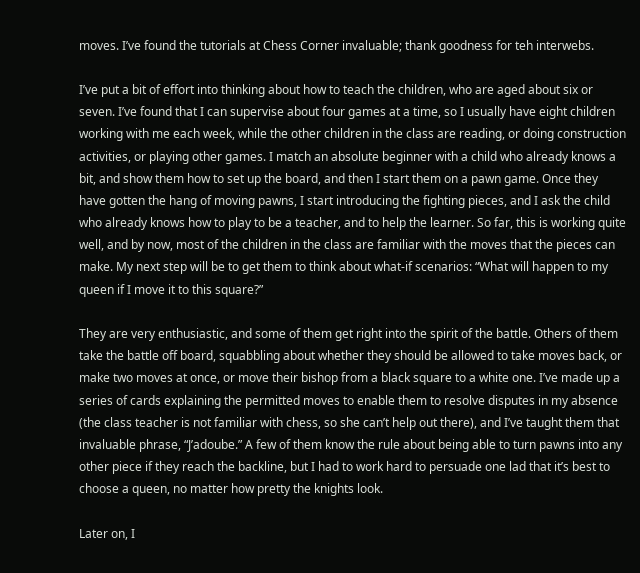moves. I’ve found the tutorials at Chess Corner invaluable; thank goodness for teh interwebs.

I’ve put a bit of effort into thinking about how to teach the children, who are aged about six or seven. I’ve found that I can supervise about four games at a time, so I usually have eight children working with me each week, while the other children in the class are reading, or doing construction activities, or playing other games. I match an absolute beginner with a child who already knows a bit, and show them how to set up the board, and then I start them on a pawn game. Once they have gotten the hang of moving pawns, I start introducing the fighting pieces, and I ask the child who already knows how to play to be a teacher, and to help the learner. So far, this is working quite well, and by now, most of the children in the class are familiar with the moves that the pieces can make. My next step will be to get them to think about what-if scenarios: “What will happen to my queen if I move it to this square?”

They are very enthusiastic, and some of them get right into the spirit of the battle. Others of them take the battle off board, squabbling about whether they should be allowed to take moves back, or make two moves at once, or move their bishop from a black square to a white one. I’ve made up a series of cards explaining the permitted moves to enable them to resolve disputes in my absence (the class teacher is not familiar with chess, so she can’t help out there), and I’ve taught them that invaluable phrase, “J’adoube.” A few of them know the rule about being able to turn pawns into any other piece if they reach the backline, but I had to work hard to persuade one lad that it’s best to choose a queen, no matter how pretty the knights look.

Later on, I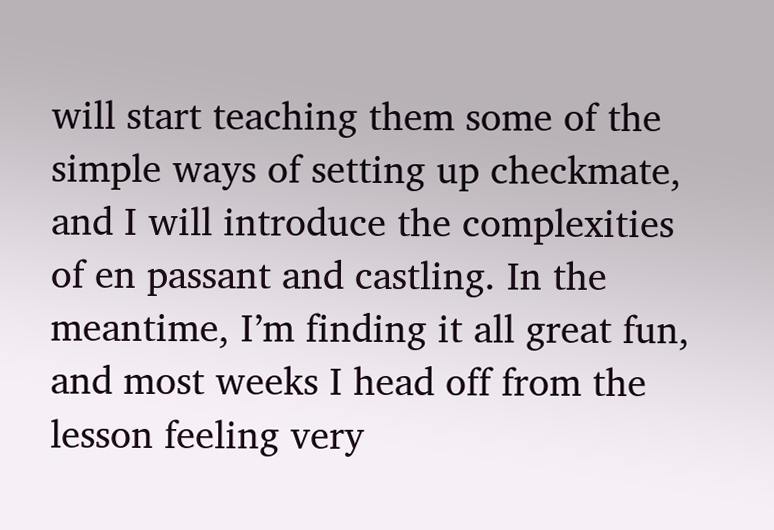will start teaching them some of the simple ways of setting up checkmate, and I will introduce the complexities of en passant and castling. In the meantime, I’m finding it all great fun, and most weeks I head off from the lesson feeling very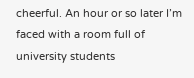cheerful. An hour or so later I’m faced with a room full of university students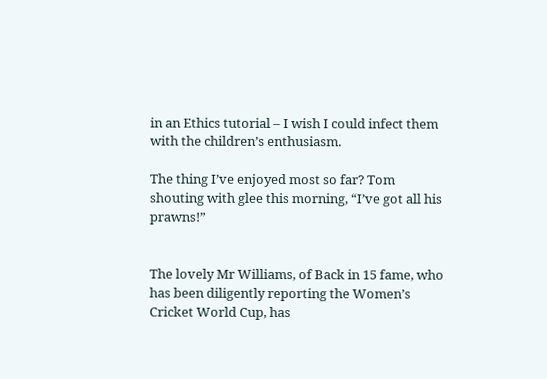in an Ethics tutorial – I wish I could infect them with the children’s enthusiasm.

The thing I’ve enjoyed most so far? Tom shouting with glee this morning, “I’ve got all his prawns!”


The lovely Mr Williams, of Back in 15 fame, who has been diligently reporting the Women’s Cricket World Cup, has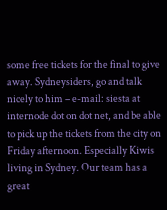some free tickets for the final to give away. Sydneysiders, go and talk nicely to him – e-mail: siesta at internode dot on dot net, and be able to pick up the tickets from the city on Friday afternoon. Especially Kiwis living in Sydney. Our team has a great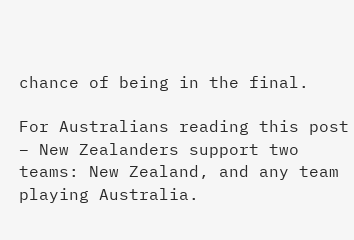chance of being in the final.

For Australians reading this post – New Zealanders support two teams: New Zealand, and any team playing Australia.